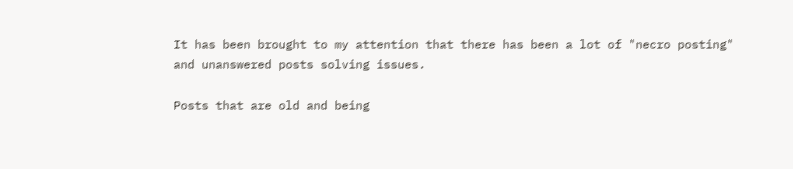It has been brought to my attention that there has been a lot of "necro posting" and unanswered posts solving issues.

Posts that are old and being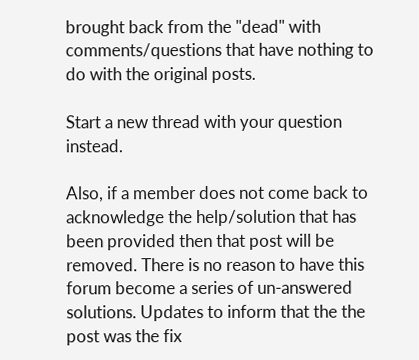brought back from the "dead" with comments/questions that have nothing to do with the original posts.

Start a new thread with your question instead.

Also, if a member does not come back to acknowledge the help/solution that has been provided then that post will be removed. There is no reason to have this forum become a series of un-answered solutions. Updates to inform that the the post was the fix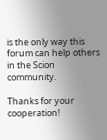is the only way this forum can help others in the Scion community.

Thanks for your cooperation!